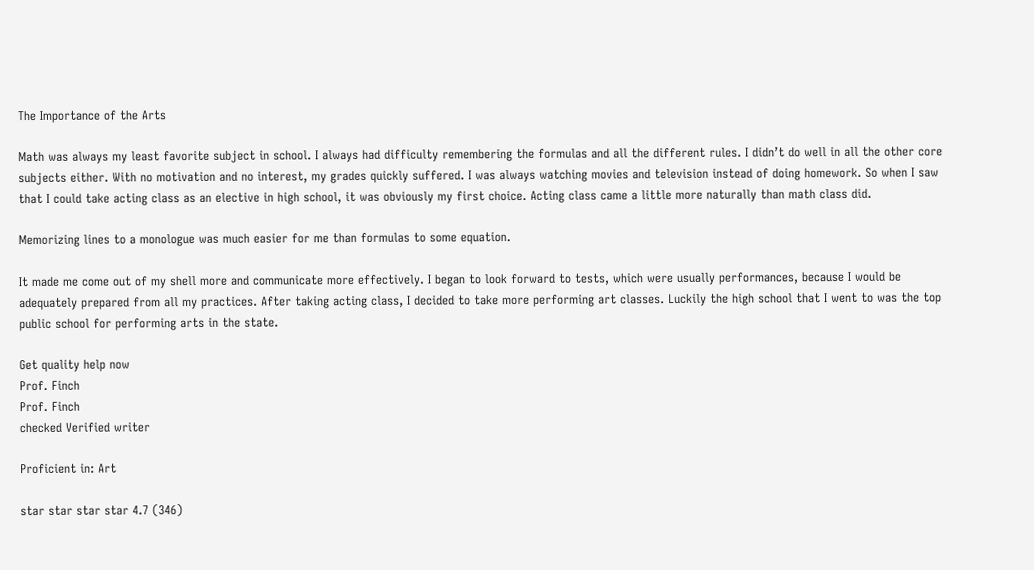The Importance of the Arts

Math was always my least favorite subject in school. I always had difficulty remembering the formulas and all the different rules. I didn’t do well in all the other core subjects either. With no motivation and no interest, my grades quickly suffered. I was always watching movies and television instead of doing homework. So when I saw that I could take acting class as an elective in high school, it was obviously my first choice. Acting class came a little more naturally than math class did.

Memorizing lines to a monologue was much easier for me than formulas to some equation.

It made me come out of my shell more and communicate more effectively. I began to look forward to tests, which were usually performances, because I would be adequately prepared from all my practices. After taking acting class, I decided to take more performing art classes. Luckily the high school that I went to was the top public school for performing arts in the state.

Get quality help now
Prof. Finch
Prof. Finch
checked Verified writer

Proficient in: Art

star star star star 4.7 (346)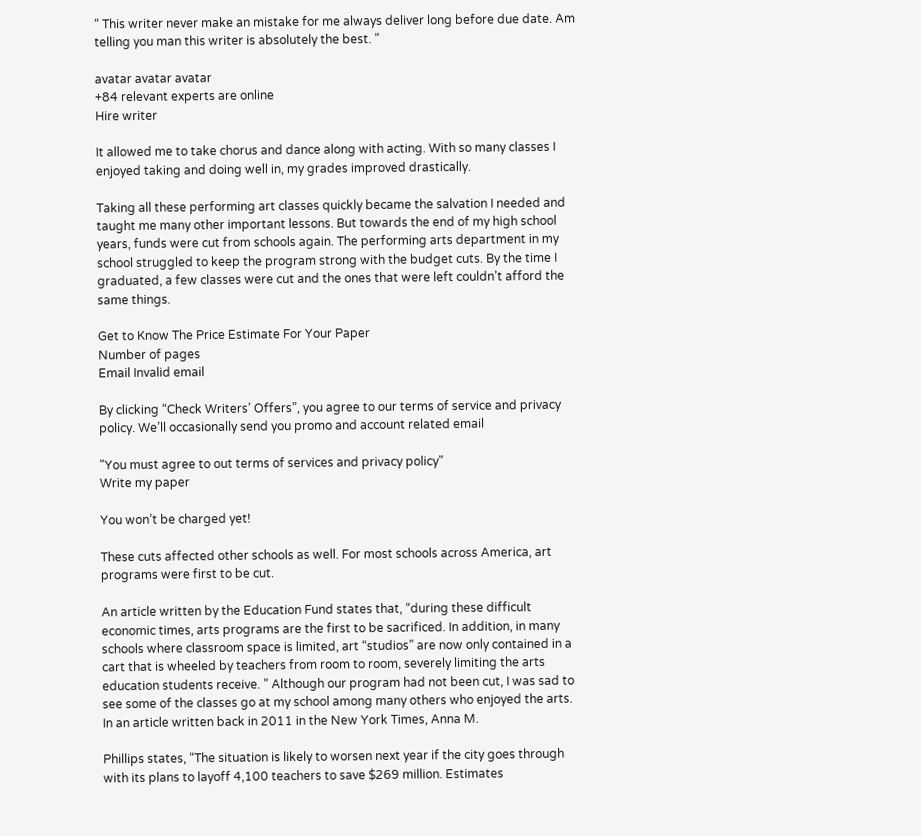“ This writer never make an mistake for me always deliver long before due date. Am telling you man this writer is absolutely the best. ”

avatar avatar avatar
+84 relevant experts are online
Hire writer

It allowed me to take chorus and dance along with acting. With so many classes I enjoyed taking and doing well in, my grades improved drastically.

Taking all these performing art classes quickly became the salvation I needed and taught me many other important lessons. But towards the end of my high school years, funds were cut from schools again. The performing arts department in my school struggled to keep the program strong with the budget cuts. By the time I graduated, a few classes were cut and the ones that were left couldn’t afford the same things.

Get to Know The Price Estimate For Your Paper
Number of pages
Email Invalid email

By clicking “Check Writers’ Offers”, you agree to our terms of service and privacy policy. We’ll occasionally send you promo and account related email

"You must agree to out terms of services and privacy policy"
Write my paper

You won’t be charged yet!

These cuts affected other schools as well. For most schools across America, art programs were first to be cut.

An article written by the Education Fund states that, “during these difficult economic times, arts programs are the first to be sacrificed. In addition, in many schools where classroom space is limited, art “studios” are now only contained in a cart that is wheeled by teachers from room to room, severely limiting the arts education students receive. ” Although our program had not been cut, I was sad to see some of the classes go at my school among many others who enjoyed the arts. In an article written back in 2011 in the New York Times, Anna M.

Phillips states, “The situation is likely to worsen next year if the city goes through with its plans to layoff 4,100 teachers to save $269 million. Estimates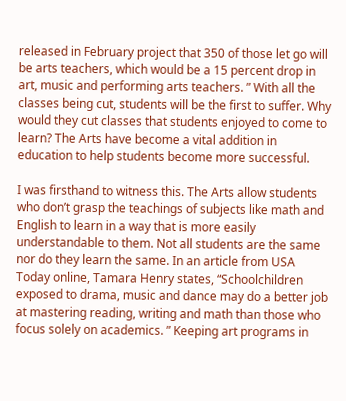released in February project that 350 of those let go will be arts teachers, which would be a 15 percent drop in art, music and performing arts teachers. ” With all the classes being cut, students will be the first to suffer. Why would they cut classes that students enjoyed to come to learn? The Arts have become a vital addition in education to help students become more successful.

I was firsthand to witness this. The Arts allow students who don’t grasp the teachings of subjects like math and English to learn in a way that is more easily understandable to them. Not all students are the same nor do they learn the same. In an article from USA Today online, Tamara Henry states, “Schoolchildren exposed to drama, music and dance may do a better job at mastering reading, writing and math than those who focus solely on academics. ” Keeping art programs in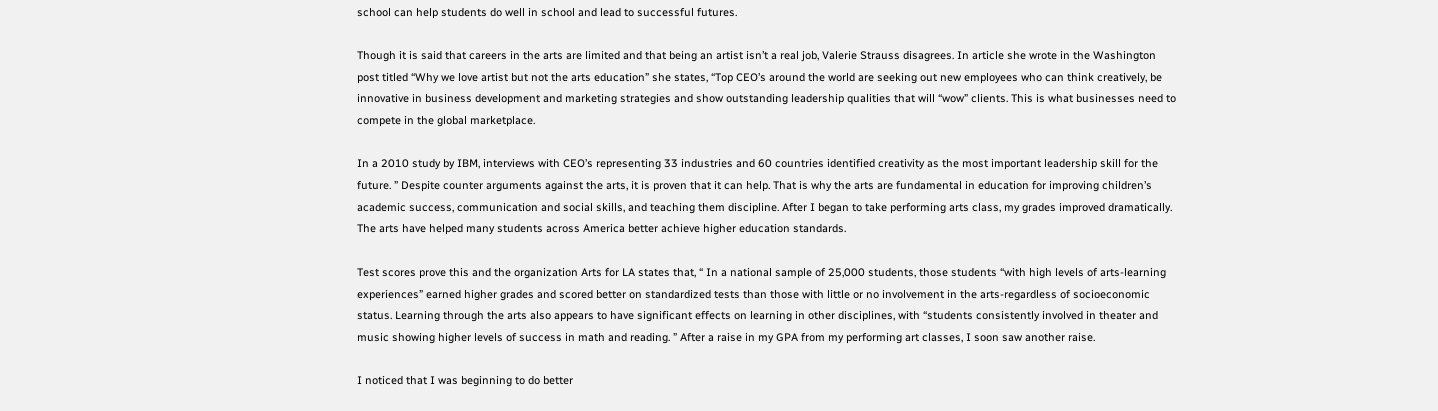school can help students do well in school and lead to successful futures.

Though it is said that careers in the arts are limited and that being an artist isn’t a real job, Valerie Strauss disagrees. In article she wrote in the Washington post titled “Why we love artist but not the arts education” she states, “Top CEO’s around the world are seeking out new employees who can think creatively, be innovative in business development and marketing strategies and show outstanding leadership qualities that will “wow” clients. This is what businesses need to compete in the global marketplace.

In a 2010 study by IBM, interviews with CEO’s representing 33 industries and 60 countries identified creativity as the most important leadership skill for the future. ” Despite counter arguments against the arts, it is proven that it can help. That is why the arts are fundamental in education for improving children’s academic success, communication and social skills, and teaching them discipline. After I began to take performing arts class, my grades improved dramatically. The arts have helped many students across America better achieve higher education standards.

Test scores prove this and the organization Arts for LA states that, “ In a national sample of 25,000 students, those students “with high levels of arts-learning experiences” earned higher grades and scored better on standardized tests than those with little or no involvement in the arts-regardless of socioeconomic status. Learning through the arts also appears to have significant effects on learning in other disciplines, with “students consistently involved in theater and music showing higher levels of success in math and reading. ” After a raise in my GPA from my performing art classes, I soon saw another raise.

I noticed that I was beginning to do better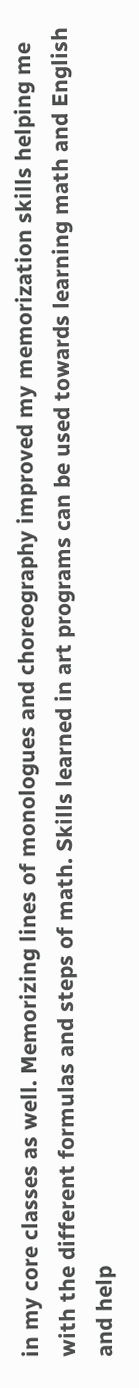in my core classes as well. Memorizing lines of monologues and choreography improved my memorization skills helping me with the different formulas and steps of math. Skills learned in art programs can be used towards learning math and English and help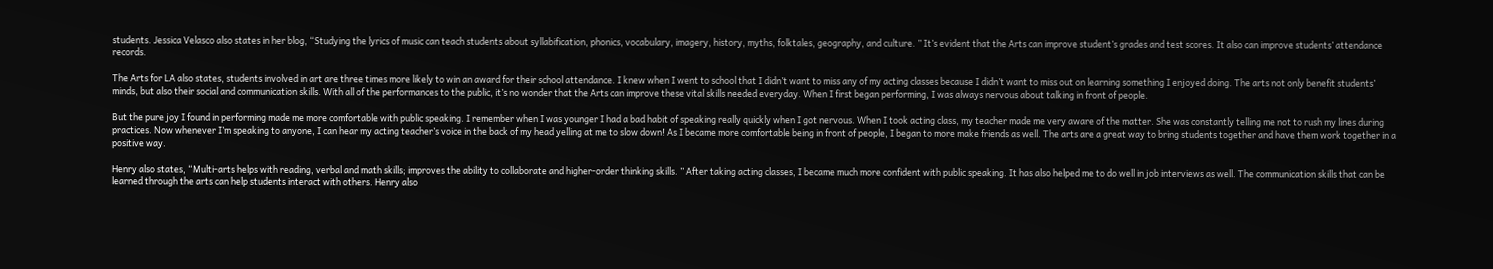students. Jessica Velasco also states in her blog, “Studying the lyrics of music can teach students about syllabification, phonics, vocabulary, imagery, history, myths, folktales, geography, and culture. ” It’s evident that the Arts can improve student’s grades and test scores. It also can improve students’ attendance records.

The Arts for LA also states, students involved in art are three times more likely to win an award for their school attendance. I knew when I went to school that I didn’t want to miss any of my acting classes because I didn’t want to miss out on learning something I enjoyed doing. The arts not only benefit students’ minds, but also their social and communication skills. With all of the performances to the public, it’s no wonder that the Arts can improve these vital skills needed everyday. When I first began performing, I was always nervous about talking in front of people.

But the pure joy I found in performing made me more comfortable with public speaking. I remember when I was younger I had a bad habit of speaking really quickly when I got nervous. When I took acting class, my teacher made me very aware of the matter. She was constantly telling me not to rush my lines during practices. Now whenever I’m speaking to anyone, I can hear my acting teacher’s voice in the back of my head yelling at me to slow down! As I became more comfortable being in front of people, I began to more make friends as well. The arts are a great way to bring students together and have them work together in a positive way.

Henry also states, “Multi-arts helps with reading, verbal and math skills; improves the ability to collaborate and higher-order thinking skills. ” After taking acting classes, I became much more confident with public speaking. It has also helped me to do well in job interviews as well. The communication skills that can be learned through the arts can help students interact with others. Henry also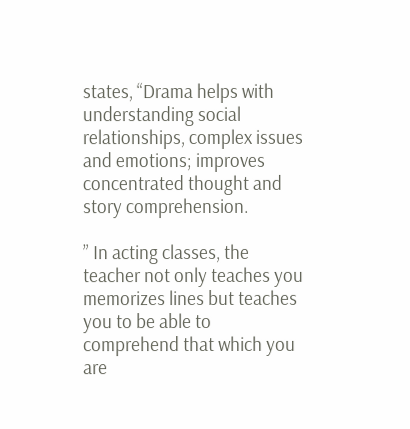states, “Drama helps with understanding social relationships, complex issues and emotions; improves concentrated thought and story comprehension.

” In acting classes, the teacher not only teaches you memorizes lines but teaches you to be able to comprehend that which you are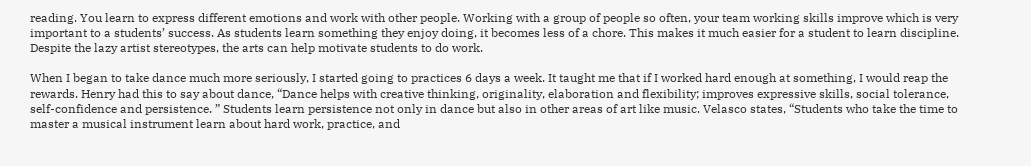reading. You learn to express different emotions and work with other people. Working with a group of people so often, your team working skills improve which is very important to a students’ success. As students learn something they enjoy doing, it becomes less of a chore. This makes it much easier for a student to learn discipline. Despite the lazy artist stereotypes, the arts can help motivate students to do work.

When I began to take dance much more seriously, I started going to practices 6 days a week. It taught me that if I worked hard enough at something, I would reap the rewards. Henry had this to say about dance, “Dance helps with creative thinking, originality, elaboration and flexibility; improves expressive skills, social tolerance, self-confidence and persistence. ” Students learn persistence not only in dance but also in other areas of art like music. Velasco states, “Students who take the time to master a musical instrument learn about hard work, practice, and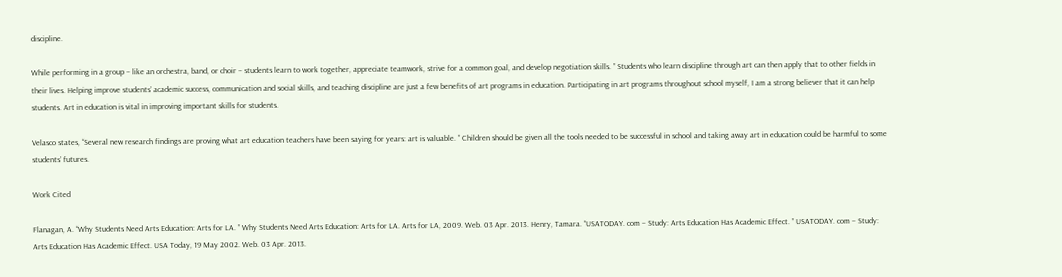discipline.

While performing in a group – like an orchestra, band, or choir – students learn to work together, appreciate teamwork, strive for a common goal, and develop negotiation skills. ” Students who learn discipline through art can then apply that to other fields in their lives. Helping improve students’ academic success, communication and social skills, and teaching discipline are just a few benefits of art programs in education. Participating in art programs throughout school myself, I am a strong believer that it can help students. Art in education is vital in improving important skills for students.

Velasco states, “Several new research findings are proving what art education teachers have been saying for years: art is valuable. ” Children should be given all the tools needed to be successful in school and taking away art in education could be harmful to some students’ futures.

Work Cited

Flanagan, A. “Why Students Need Arts Education: Arts for LA. ” Why Students Need Arts Education: Arts for LA. Arts for LA, 2009. Web. 03 Apr. 2013. Henry, Tamara. “USATODAY. com – Study: Arts Education Has Academic Effect. ” USATODAY. com – Study: Arts Education Has Academic Effect. USA Today, 19 May 2002. Web. 03 Apr. 2013.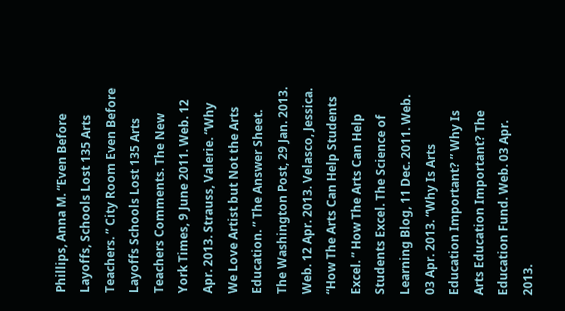Phillips, Anna M. “Even Before Layoffs, Schools Lost 135 Arts Teachers. ” City Room Even Before Layoffs Schools Lost 135 Arts Teachers Comments. The New York Times, 9 June 2011. Web. 12 Apr. 2013. Strauss, Valerie. “Why We Love Artist but Not the Arts Education. ” The Answer Sheet. The Washington Post, 29 Jan. 2013. Web. 12 Apr. 2013. Velasco, Jessica. “How The Arts Can Help Students Excel. ” How The Arts Can Help Students Excel. The Science of Learning Blog, 11 Dec. 2011. Web. 03 Apr. 2013. “Why Is Arts Education Important? ” Why Is Arts Education Important? The Education Fund. Web. 03 Apr. 2013.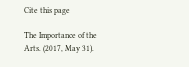Cite this page

The Importance of the Arts. (2017, May 31).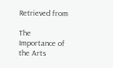Retrieved from

The Importance of the Arts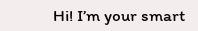Hi! I’m your smart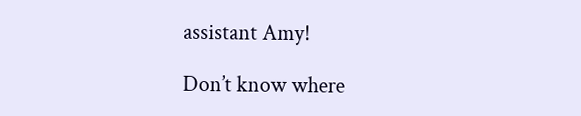assistant Amy!

Don’t know where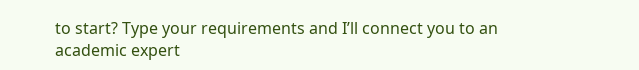to start? Type your requirements and I’ll connect you to an academic expert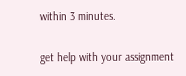within 3 minutes.

get help with your assignment